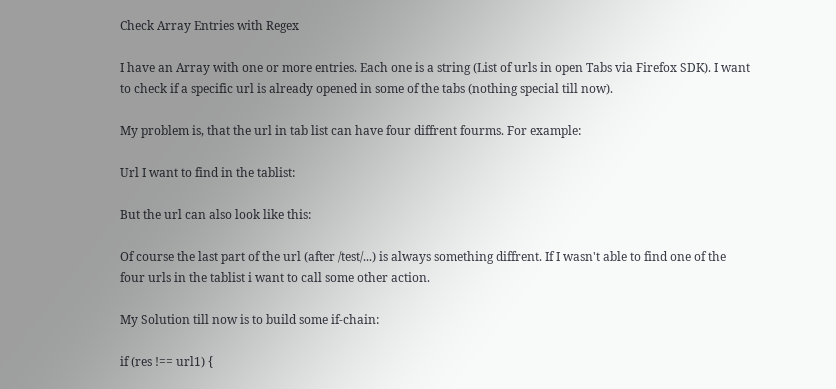Check Array Entries with Regex

I have an Array with one or more entries. Each one is a string (List of urls in open Tabs via Firefox SDK). I want to check if a specific url is already opened in some of the tabs (nothing special till now).

My problem is, that the url in tab list can have four diffrent fourms. For example:

Url I want to find in the tablist:

But the url can also look like this:

Of course the last part of the url (after /test/...) is always something diffrent. If I wasn't able to find one of the four urls in the tablist i want to call some other action.

My Solution till now is to build some if-chain:

if (res !== url1) {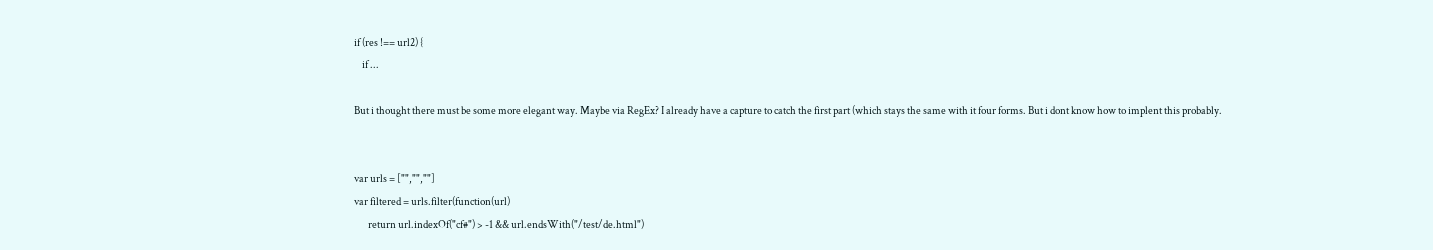if (res !== url2) {
    if ...

But i thought there must be some more elegant way. Maybe via RegEx? I already have a capture to catch the first part (which stays the same with it four forms. But i dont know how to implent this probably.


var urls = ["","",""]
var filtered = urls.filter(function(url)
       return url.indexOf("cf#") > -1 && url.endsWith("/test/de.html")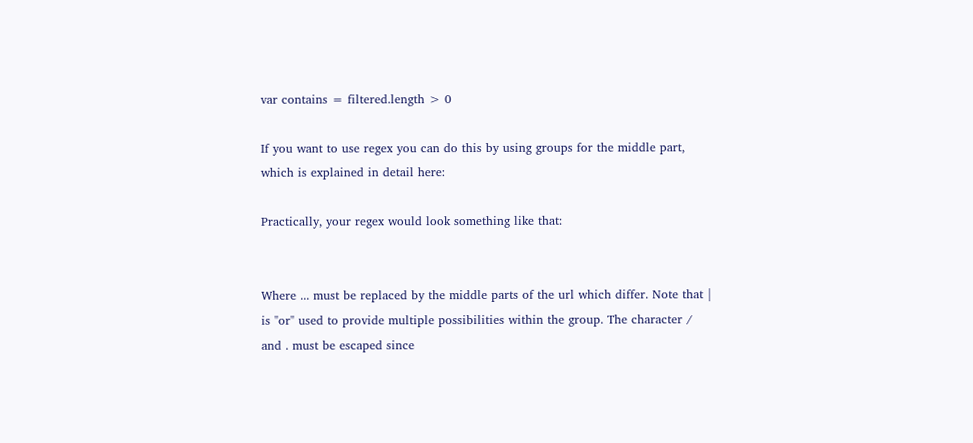var contains = filtered.length > 0

If you want to use regex you can do this by using groups for the middle part, which is explained in detail here:

Practically, your regex would look something like that:


Where ... must be replaced by the middle parts of the url which differ. Note that | is "or" used to provide multiple possibilities within the group. The character / and . must be escaped since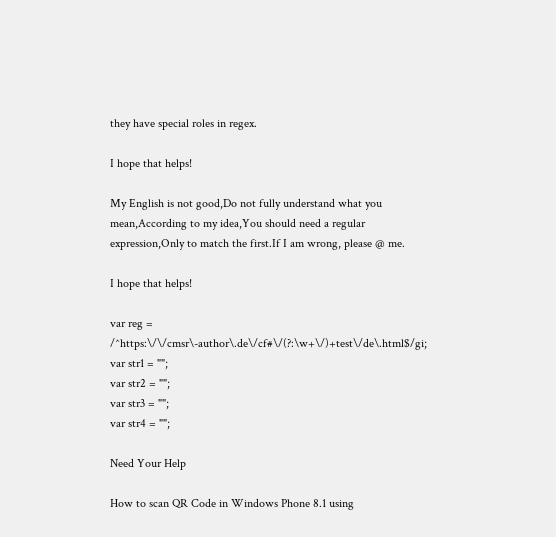they have special roles in regex.

I hope that helps!

My English is not good,Do not fully understand what you mean,According to my idea,You should need a regular expression,Only to match the first.If I am wrong, please @ me.

I hope that helps!

var reg = /^https:\/\/cmsr\-author\.de\/cf#\/(?:\w+\/)+test\/de\.html$/gi;
var str1 = "";
var str2 = "";
var str3 = "";
var str4 = "";

Need Your Help

How to scan QR Code in Windows Phone 8.1 using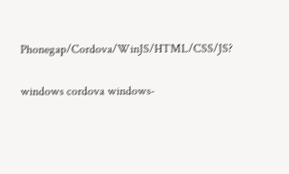Phonegap/Cordova/WinJS/HTML/CSS/JS?

windows cordova windows-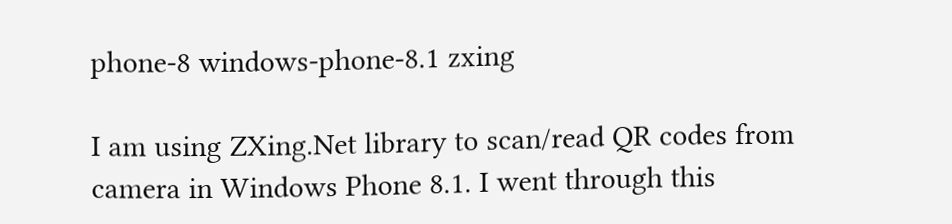phone-8 windows-phone-8.1 zxing

I am using ZXing.Net library to scan/read QR codes from camera in Windows Phone 8.1. I went through this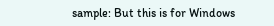sample: But this is for Windows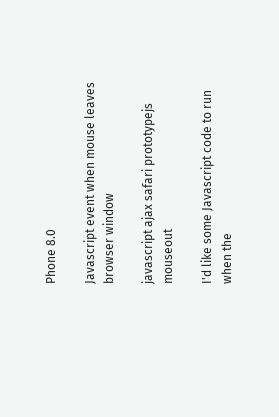Phone 8.0

Javascript event when mouse leaves browser window

javascript ajax safari prototypejs mouseout

I'd like some Javascript code to run when the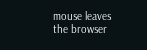mouse leaves the browser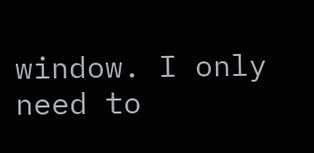window. I only need to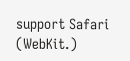support Safari (WebKit.)